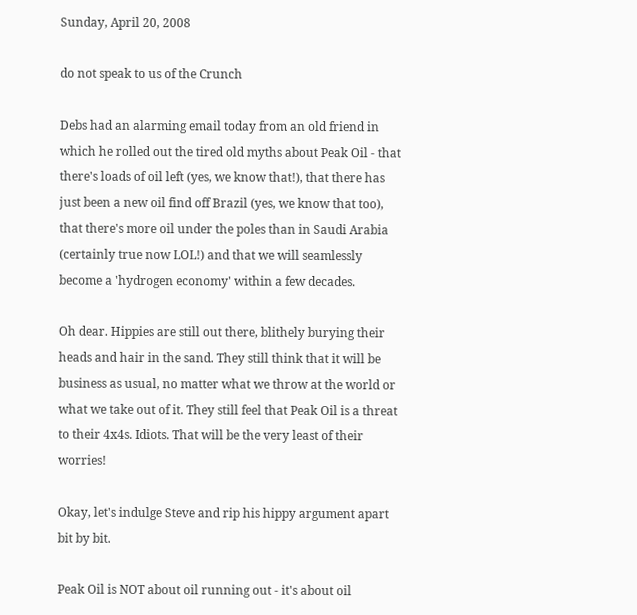Sunday, April 20, 2008

do not speak to us of the Crunch

Debs had an alarming email today from an old friend in which he rolled out the tired old myths about Peak Oil - that there's loads of oil left (yes, we know that!), that there has just been a new oil find off Brazil (yes, we know that too), that there's more oil under the poles than in Saudi Arabia (certainly true now LOL!) and that we will seamlessly become a 'hydrogen economy' within a few decades.

Oh dear. Hippies are still out there, blithely burying their heads and hair in the sand. They still think that it will be business as usual, no matter what we throw at the world or what we take out of it. They still feel that Peak Oil is a threat to their 4x4s. Idiots. That will be the very least of their worries!

Okay, let's indulge Steve and rip his hippy argument apart bit by bit.

Peak Oil is NOT about oil running out - it's about oil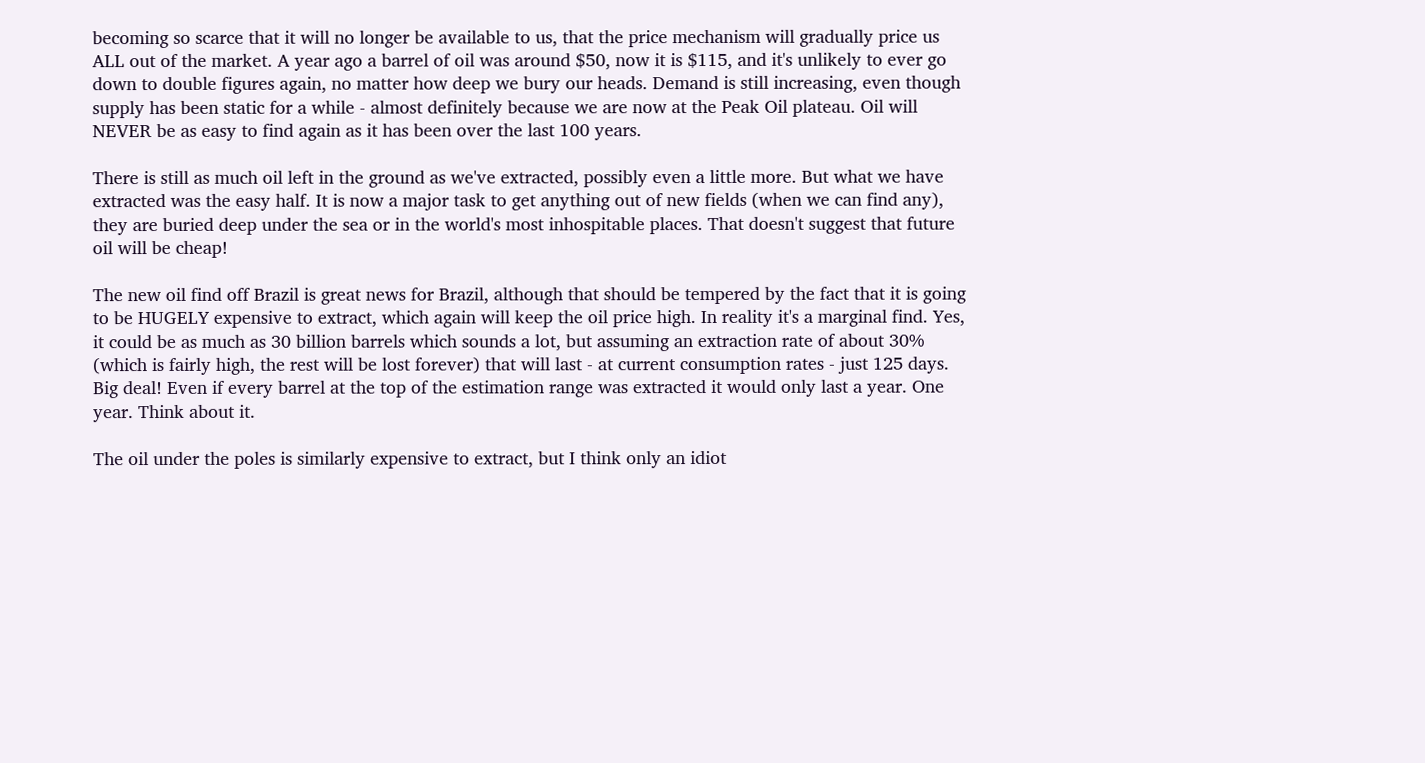becoming so scarce that it will no longer be available to us, that the price mechanism will gradually price us ALL out of the market. A year ago a barrel of oil was around $50, now it is $115, and it's unlikely to ever go down to double figures again, no matter how deep we bury our heads. Demand is still increasing, even though supply has been static for a while - almost definitely because we are now at the Peak Oil plateau. Oil will NEVER be as easy to find again as it has been over the last 100 years.

There is still as much oil left in the ground as we've extracted, possibly even a little more. But what we have extracted was the easy half. It is now a major task to get anything out of new fields (when we can find any), they are buried deep under the sea or in the world's most inhospitable places. That doesn't suggest that future oil will be cheap!

The new oil find off Brazil is great news for Brazil, although that should be tempered by the fact that it is going to be HUGELY expensive to extract, which again will keep the oil price high. In reality it's a marginal find. Yes, it could be as much as 30 billion barrels which sounds a lot, but assuming an extraction rate of about 30% (which is fairly high, the rest will be lost forever) that will last - at current consumption rates - just 125 days. Big deal! Even if every barrel at the top of the estimation range was extracted it would only last a year. One year. Think about it.

The oil under the poles is similarly expensive to extract, but I think only an idiot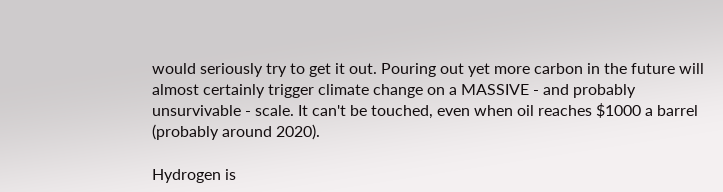would seriously try to get it out. Pouring out yet more carbon in the future will almost certainly trigger climate change on a MASSIVE - and probably unsurvivable - scale. It can't be touched, even when oil reaches $1000 a barrel (probably around 2020).

Hydrogen is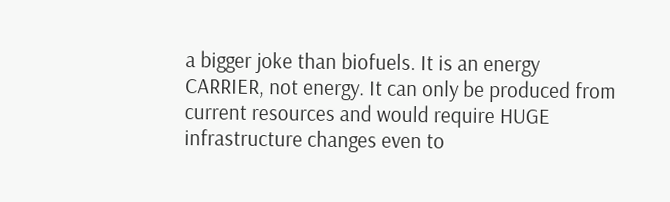a bigger joke than biofuels. It is an energy CARRIER, not energy. It can only be produced from current resources and would require HUGE infrastructure changes even to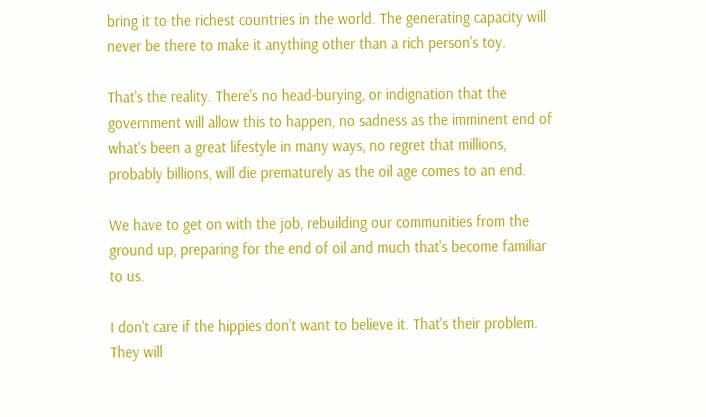bring it to the richest countries in the world. The generating capacity will never be there to make it anything other than a rich person's toy.

That's the reality. There's no head-burying, or indignation that the government will allow this to happen, no sadness as the imminent end of what's been a great lifestyle in many ways, no regret that millions, probably billions, will die prematurely as the oil age comes to an end.

We have to get on with the job, rebuilding our communities from the ground up, preparing for the end of oil and much that's become familiar to us.

I don't care if the hippies don't want to believe it. That's their problem. They will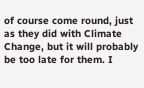of course come round, just as they did with Climate Change, but it will probably be too late for them. I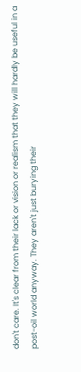don't care. It's clear from their lack or vision or realism that they will hardly be useful in a post-oil world anyway. They aren't just burying their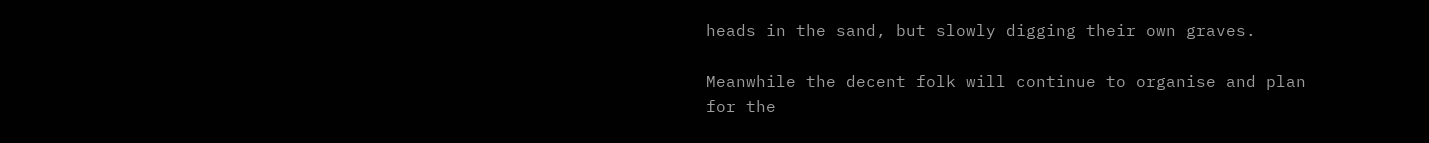heads in the sand, but slowly digging their own graves.

Meanwhile the decent folk will continue to organise and plan for the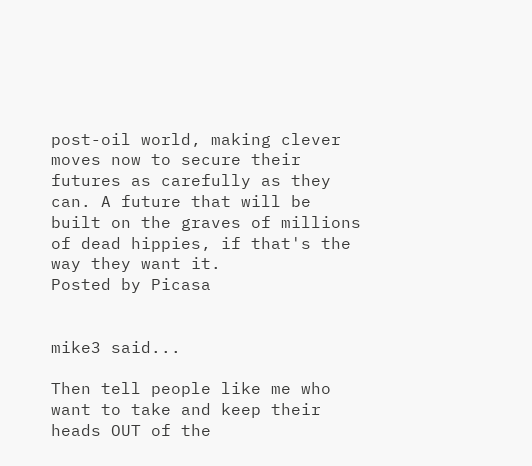post-oil world, making clever moves now to secure their futures as carefully as they can. A future that will be built on the graves of millions of dead hippies, if that's the way they want it.
Posted by Picasa


mike3 said...

Then tell people like me who want to take and keep their heads OUT of the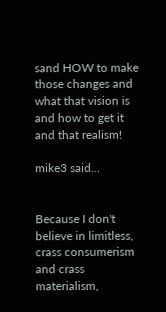sand HOW to make those changes and what that vision is and how to get it and that realism!

mike3 said...


Because I don't believe in limitless, crass consumerism and crass materialism,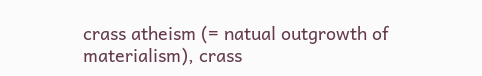crass atheism (= natual outgrowth of materialism), crass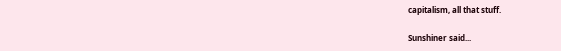capitalism, all that stuff.

Sunshiner said...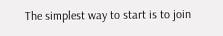The simplest way to start is to join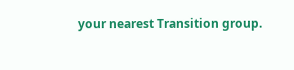your nearest Transition group.